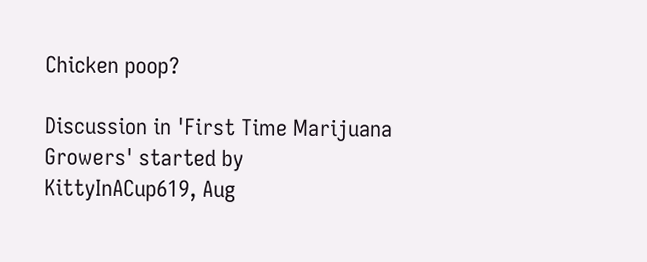Chicken poop?

Discussion in 'First Time Marijuana Growers' started by KittyInACup619, Aug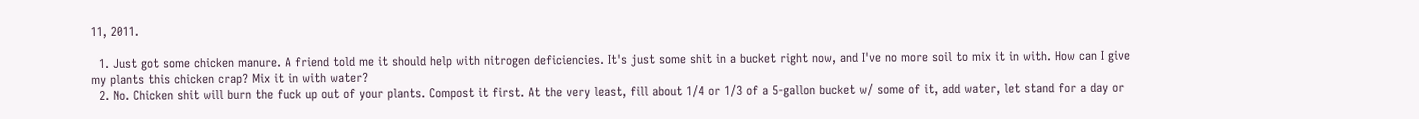11, 2011.

  1. Just got some chicken manure. A friend told me it should help with nitrogen deficiencies. It's just some shit in a bucket right now, and I've no more soil to mix it in with. How can I give my plants this chicken crap? Mix it in with water?
  2. No. Chicken shit will burn the fuck up out of your plants. Compost it first. At the very least, fill about 1/4 or 1/3 of a 5-gallon bucket w/ some of it, add water, let stand for a day or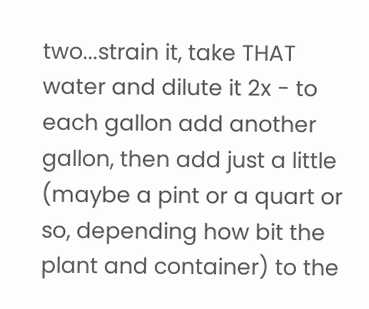two...strain it, take THAT water and dilute it 2x - to each gallon add another gallon, then add just a little (maybe a pint or a quart or so, depending how bit the plant and container) to the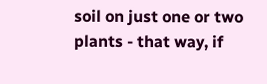soil on just one or two plants - that way, if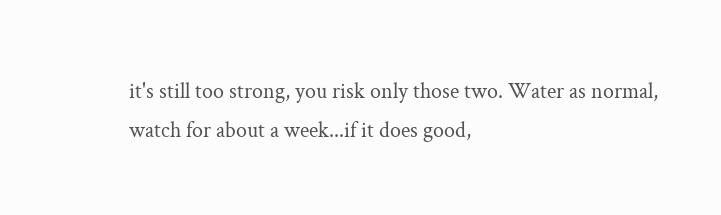it's still too strong, you risk only those two. Water as normal, watch for about a week...if it does good,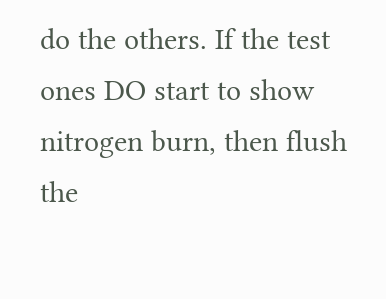do the others. If the test ones DO start to show nitrogen burn, then flush the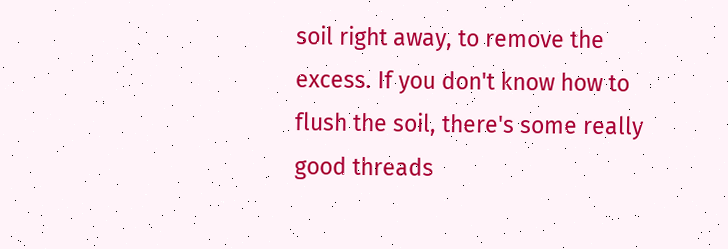soil right away, to remove the excess. If you don't know how to flush the soil, there's some really good threads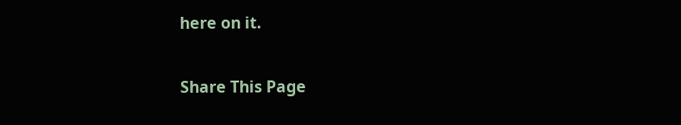here on it.

Share This Page